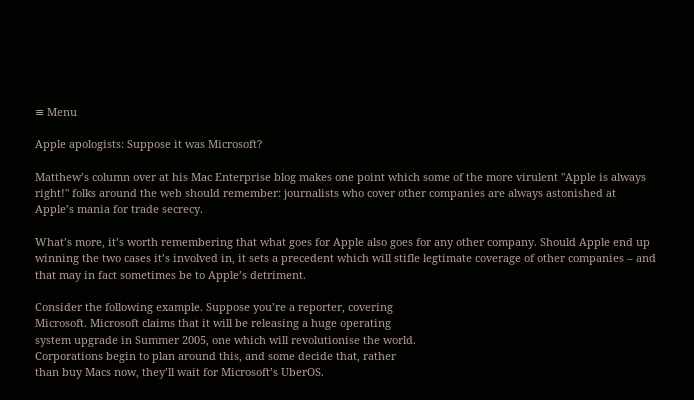≡ Menu

Apple apologists: Suppose it was Microsoft?

Matthew’s column over at his Mac Enterprise blog makes one point which some of the more virulent "Apple is always right!" folks around the web should remember: journalists who cover other companies are always astonished at Apple’s mania for trade secrecy.

What’s more, it’s worth remembering that what goes for Apple also goes for any other company. Should Apple end up winning the two cases it’s involved in, it sets a precedent which will stifle legtimate coverage of other companies – and that may in fact sometimes be to Apple’s detriment.

Consider the following example. Suppose you’re a reporter, covering
Microsoft. Microsoft claims that it will be releasing a huge operating
system upgrade in Summer 2005, one which will revolutionise the world.
Corporations begin to plan around this, and some decide that, rather
than buy Macs now, they’ll wait for Microsoft’s UberOS.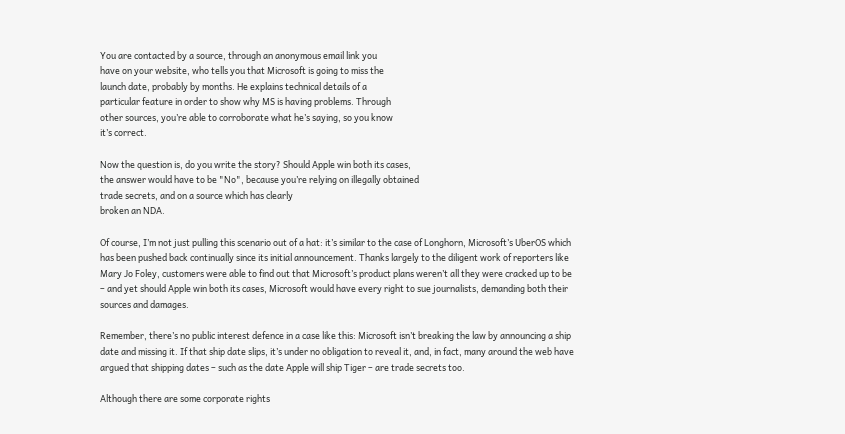You are contacted by a source, through an anonymous email link you
have on your website, who tells you that Microsoft is going to miss the
launch date, probably by months. He explains technical details of a
particular feature in order to show why MS is having problems. Through
other sources, you’re able to corroborate what he’s saying, so you know
it’s correct.

Now the question is, do you write the story? Should Apple win both its cases,
the answer would have to be "No", because you’re relying on illegally obtained
trade secrets, and on a source which has clearly
broken an NDA.

Of course, I’m not just pulling this scenario out of a hat: it’s similar to the case of Longhorn, Microsoft’s UberOS which has been pushed back continually since its initial announcement. Thanks largely to the diligent work of reporters like Mary Jo Foley, customers were able to find out that Microsoft’s product plans weren’t all they were cracked up to be – and yet should Apple win both its cases, Microsoft would have every right to sue journalists, demanding both their sources and damages.

Remember, there’s no public interest defence in a case like this: Microsoft isn’t breaking the law by announcing a ship date and missing it. If that ship date slips, it’s under no obligation to reveal it, and, in fact, many around the web have argued that shipping dates – such as the date Apple will ship Tiger – are trade secrets too.

Although there are some corporate rights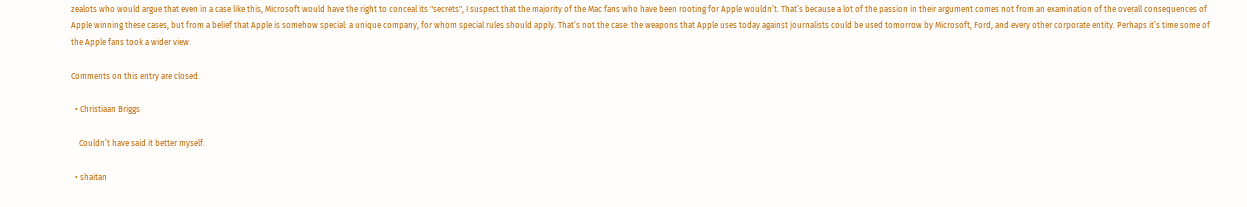zealots who would argue that even in a case like this, Microsoft would have the right to conceal its "secrets", I suspect that the majority of the Mac fans who have been rooting for Apple wouldn’t. That’s because a lot of the passion in their argument comes not from an examination of the overall consequences of Apple winning these cases, but from a belief that Apple is somehow special: a unique company, for whom special rules should apply. That’s not the case: the weapons that Apple uses today against journalists could be used tomorrow by Microsoft, Ford, and every other corporate entity. Perhaps it’s time some of the Apple fans took a wider view.

Comments on this entry are closed.

  • Christiaan Briggs

    Couldn’t have said it better myself.

  • shaitan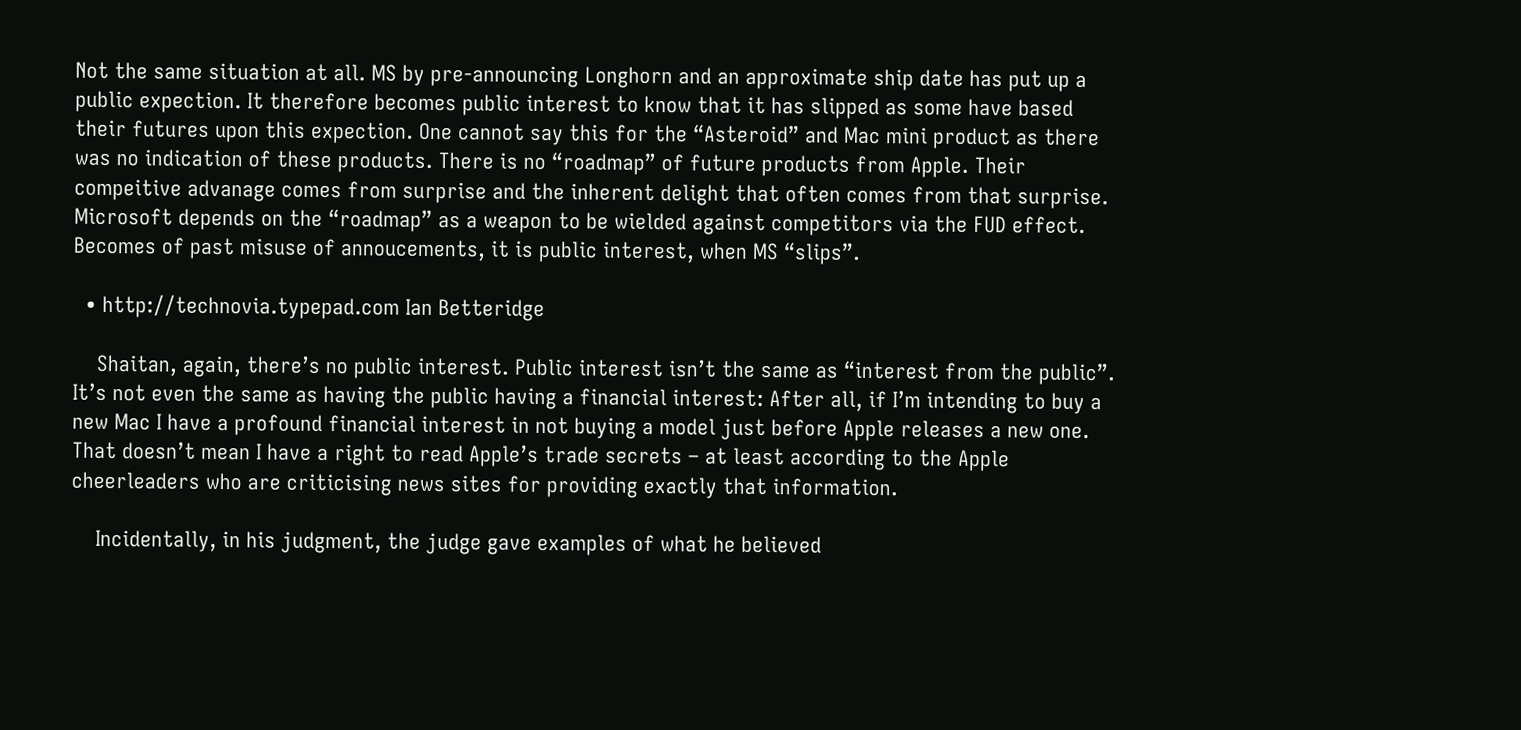Not the same situation at all. MS by pre-announcing Longhorn and an approximate ship date has put up a public expection. It therefore becomes public interest to know that it has slipped as some have based their futures upon this expection. One cannot say this for the “Asteroid” and Mac mini product as there was no indication of these products. There is no “roadmap” of future products from Apple. Their compeitive advanage comes from surprise and the inherent delight that often comes from that surprise. Microsoft depends on the “roadmap” as a weapon to be wielded against competitors via the FUD effect. Becomes of past misuse of annoucements, it is public interest, when MS “slips”.

  • http://technovia.typepad.com Ian Betteridge

    Shaitan, again, there’s no public interest. Public interest isn’t the same as “interest from the public”. It’s not even the same as having the public having a financial interest: After all, if I’m intending to buy a new Mac I have a profound financial interest in not buying a model just before Apple releases a new one. That doesn’t mean I have a right to read Apple’s trade secrets – at least according to the Apple cheerleaders who are criticising news sites for providing exactly that information.

    Incidentally, in his judgment, the judge gave examples of what he believed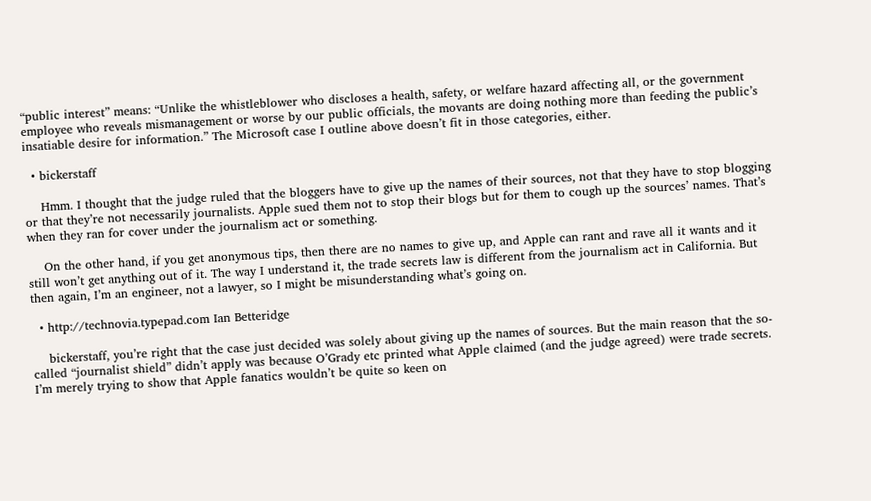“public interest” means: “Unlike the whistleblower who discloses a health, safety, or welfare hazard affecting all, or the government employee who reveals mismanagement or worse by our public officials, the movants are doing nothing more than feeding the public’s insatiable desire for information.” The Microsoft case I outline above doesn’t fit in those categories, either.

  • bickerstaff

    Hmm. I thought that the judge ruled that the bloggers have to give up the names of their sources, not that they have to stop blogging or that they’re not necessarily journalists. Apple sued them not to stop their blogs but for them to cough up the sources’ names. That’s when they ran for cover under the journalism act or something.

    On the other hand, if you get anonymous tips, then there are no names to give up, and Apple can rant and rave all it wants and it still won’t get anything out of it. The way I understand it, the trade secrets law is different from the journalism act in California. But then again, I’m an engineer, not a lawyer, so I might be misunderstanding what’s going on.

  • http://technovia.typepad.com Ian Betteridge

    bickerstaff, you’re right that the case just decided was solely about giving up the names of sources. But the main reason that the so-called “journalist shield” didn’t apply was because O’Grady etc printed what Apple claimed (and the judge agreed) were trade secrets. I’m merely trying to show that Apple fanatics wouldn’t be quite so keen on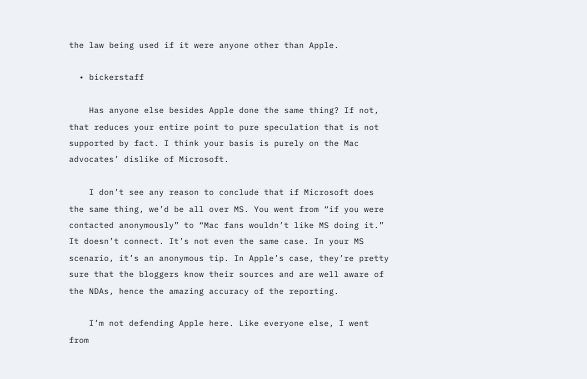the law being used if it were anyone other than Apple.

  • bickerstaff

    Has anyone else besides Apple done the same thing? If not, that reduces your entire point to pure speculation that is not supported by fact. I think your basis is purely on the Mac advocates’ dislike of Microsoft.

    I don’t see any reason to conclude that if Microsoft does the same thing, we’d be all over MS. You went from “if you were contacted anonymously” to “Mac fans wouldn’t like MS doing it.” It doesn’t connect. It’s not even the same case. In your MS scenario, it’s an anonymous tip. In Apple’s case, they’re pretty sure that the bloggers know their sources and are well aware of the NDAs, hence the amazing accuracy of the reporting.

    I’m not defending Apple here. Like everyone else, I went from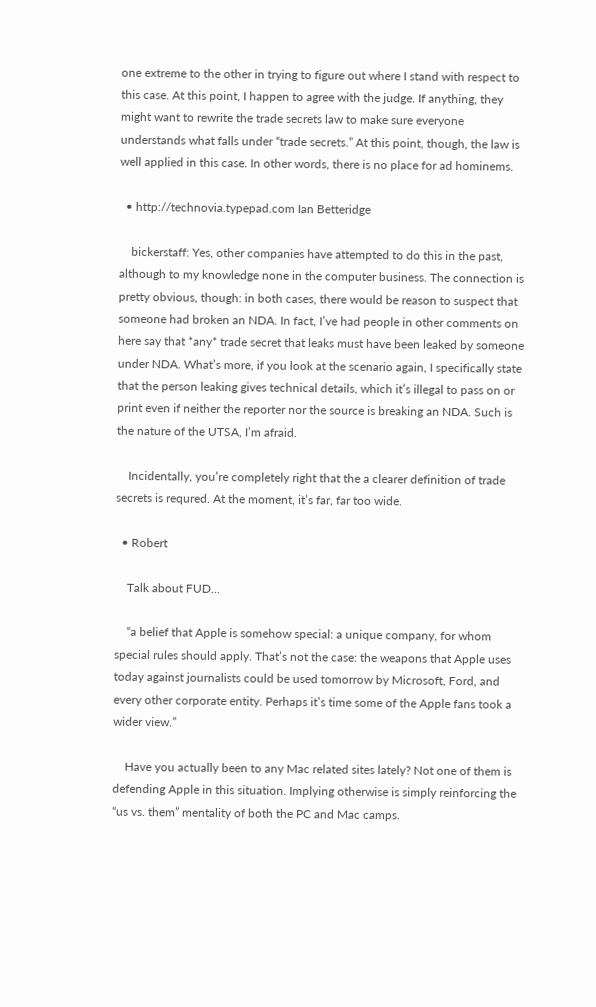one extreme to the other in trying to figure out where I stand with respect to this case. At this point, I happen to agree with the judge. If anything, they might want to rewrite the trade secrets law to make sure everyone understands what falls under “trade secrets.” At this point, though, the law is well applied in this case. In other words, there is no place for ad hominems.

  • http://technovia.typepad.com Ian Betteridge

    bickerstaff: Yes, other companies have attempted to do this in the past, although to my knowledge none in the computer business. The connection is pretty obvious, though: in both cases, there would be reason to suspect that someone had broken an NDA. In fact, I’ve had people in other comments on here say that *any* trade secret that leaks must have been leaked by someone under NDA. What’s more, if you look at the scenario again, I specifically state that the person leaking gives technical details, which it’s illegal to pass on or print even if neither the reporter nor the source is breaking an NDA. Such is the nature of the UTSA, I’m afraid.

    Incidentally, you’re completely right that the a clearer definition of trade secrets is requred. At the moment, it’s far, far too wide.

  • Robert

    Talk about FUD…

    “a belief that Apple is somehow special: a unique company, for whom special rules should apply. That’s not the case: the weapons that Apple uses today against journalists could be used tomorrow by Microsoft, Ford, and every other corporate entity. Perhaps it’s time some of the Apple fans took a wider view.”

    Have you actually been to any Mac related sites lately? Not one of them is defending Apple in this situation. Implying otherwise is simply reinforcing the “us vs. them” mentality of both the PC and Mac camps.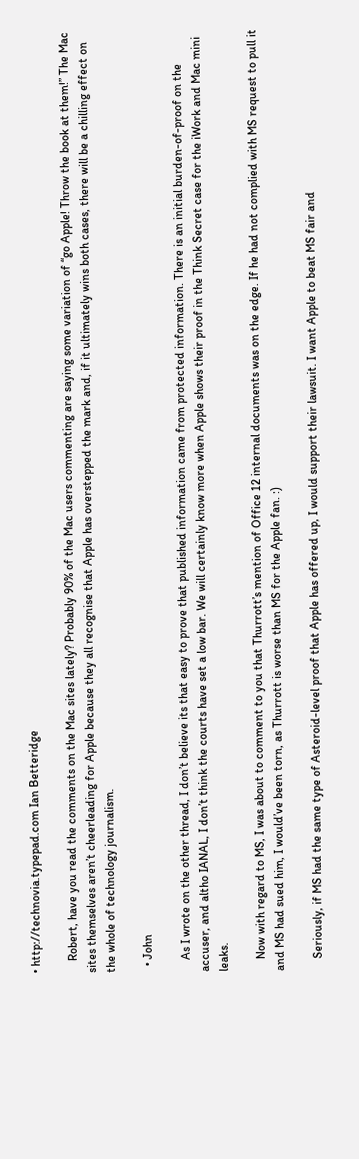• http://technovia.typepad.com Ian Betteridge

    Robert, have you read the comments on the Mac sites lately? Probably 90% of the Mac users commenting are saying some variation of “go Apple! Throw the book at them!” The Mac sites themselves aren’t cheerleading for Apple because they all recognise that Apple has overstepped the mark and, if it ultimately wins both cases, there will be a chilling effect on the whole of technology journalism.

  • John

    As I wrote on the other thread, I don’t believe its that easy to prove that published information came from protected information. There is an initial burden-of-proof on the accuser, and altho IANAL, I don’t think the courts have set a low bar. We will certainly know more when Apple shows their proof in the Think Secret case for the iWork and Mac mini leaks.

    Now with regard to MS, I was about to comment to you that Thurrott’s mention of Office 12 internal documents was on the edge. If he had not complied with MS request to pull it and MS had sued him, I would’ve been torn, as Thurrott is worse than MS for the Apple fan. :)

    Seriously, if MS had the same type of Asteroid-level proof that Apple has offered up, I would support their lawsuit. I want Apple to beat MS fair and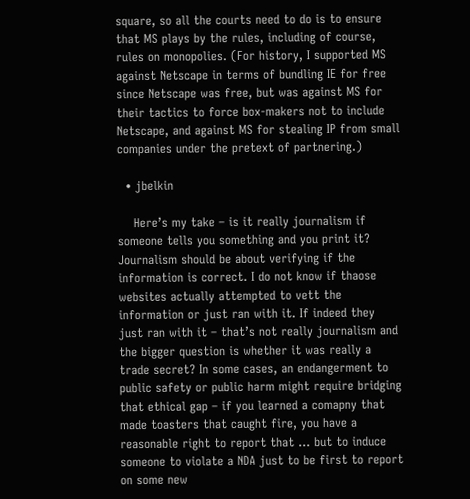square, so all the courts need to do is to ensure that MS plays by the rules, including of course, rules on monopolies. (For history, I supported MS against Netscape in terms of bundling IE for free since Netscape was free, but was against MS for their tactics to force box-makers not to include Netscape, and against MS for stealing IP from small companies under the pretext of partnering.)

  • jbelkin

    Here’s my take – is it really journalism if someone tells you something and you print it? Journalism should be about verifying if the information is correct. I do not know if thaose websites actually attempted to vett the information or just ran with it. If indeed they just ran with it – that’s not really journalism and the bigger question is whether it was really a trade secret? In some cases, an endangerment to public safety or public harm might require bridging that ethical gap – if you learned a comapny that made toasters that caught fire, you have a reasonable right to report that … but to induce someone to violate a NDA just to be first to report on some new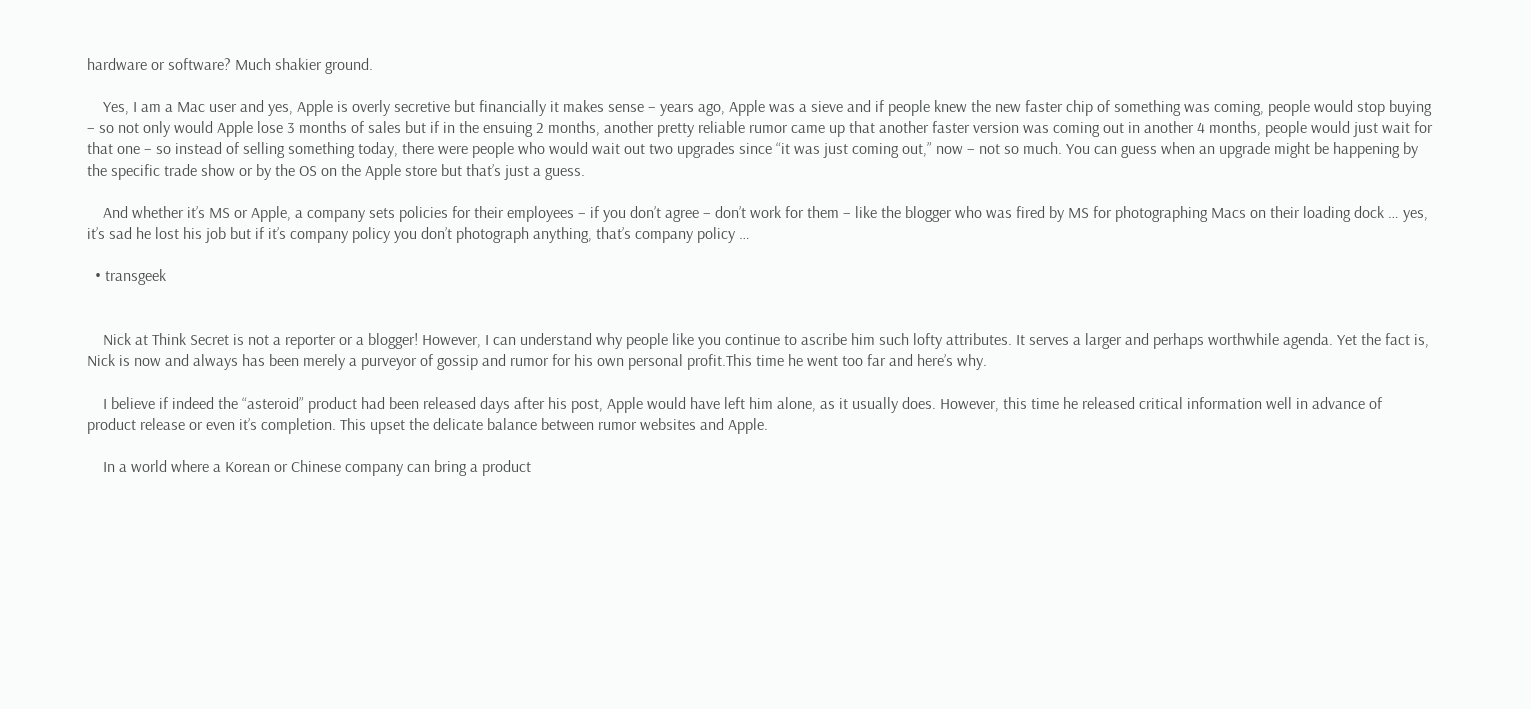hardware or software? Much shakier ground.

    Yes, I am a Mac user and yes, Apple is overly secretive but financially it makes sense – years ago, Apple was a sieve and if people knew the new faster chip of something was coming, people would stop buying – so not only would Apple lose 3 months of sales but if in the ensuing 2 months, another pretty reliable rumor came up that another faster version was coming out in another 4 months, people would just wait for that one – so instead of selling something today, there were people who would wait out two upgrades since “it was just coming out,” now – not so much. You can guess when an upgrade might be happening by the specific trade show or by the OS on the Apple store but that’s just a guess.

    And whether it’s MS or Apple, a company sets policies for their employees – if you don’t agree – don’t work for them – like the blogger who was fired by MS for photographing Macs on their loading dock … yes, it’s sad he lost his job but if it’s company policy you don’t photograph anything, that’s company policy …

  • transgeek


    Nick at Think Secret is not a reporter or a blogger! However, I can understand why people like you continue to ascribe him such lofty attributes. It serves a larger and perhaps worthwhile agenda. Yet the fact is, Nick is now and always has been merely a purveyor of gossip and rumor for his own personal profit.This time he went too far and here’s why.

    I believe if indeed the “asteroid” product had been released days after his post, Apple would have left him alone, as it usually does. However, this time he released critical information well in advance of product release or even it’s completion. This upset the delicate balance between rumor websites and Apple.

    In a world where a Korean or Chinese company can bring a product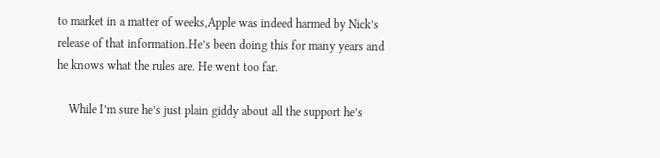to market in a matter of weeks,Apple was indeed harmed by Nick’s release of that information.He’s been doing this for many years and he knows what the rules are. He went too far.

    While I’m sure he’s just plain giddy about all the support he’s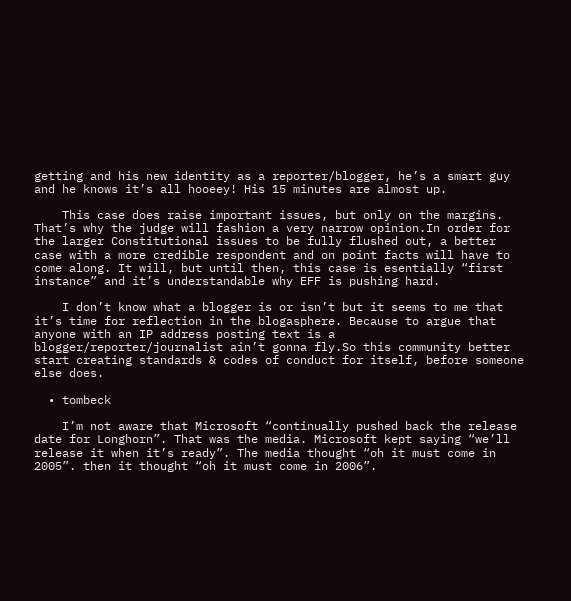getting and his new identity as a reporter/blogger, he’s a smart guy and he knows it’s all hooeey! His 15 minutes are almost up.

    This case does raise important issues, but only on the margins. That’s why the judge will fashion a very narrow opinion.In order for the larger Constitutional issues to be fully flushed out, a better case with a more credible respondent and on point facts will have to come along. It will, but until then, this case is esentially “first instance” and it’s understandable why EFF is pushing hard.

    I don’t know what a blogger is or isn’t but it seems to me that it’s time for reflection in the blogasphere. Because to argue that anyone with an IP address posting text is a blogger/reporter/journalist ain’t gonna fly.So this community better start creating standards & codes of conduct for itself, before someone else does.

  • tombeck

    I’m not aware that Microsoft “continually pushed back the release date for Longhorn”. That was the media. Microsoft kept saying “we’ll release it when it’s ready”. The media thought “oh it must come in 2005”. then it thought “oh it must come in 2006”.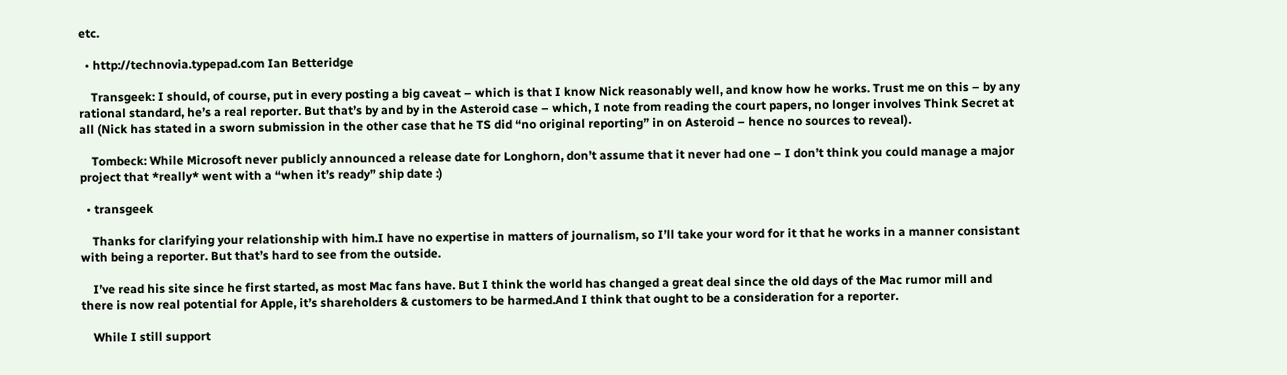etc.

  • http://technovia.typepad.com Ian Betteridge

    Transgeek: I should, of course, put in every posting a big caveat – which is that I know Nick reasonably well, and know how he works. Trust me on this – by any rational standard, he’s a real reporter. But that’s by and by in the Asteroid case – which, I note from reading the court papers, no longer involves Think Secret at all (Nick has stated in a sworn submission in the other case that he TS did “no original reporting” in on Asteroid – hence no sources to reveal).

    Tombeck: While Microsoft never publicly announced a release date for Longhorn, don’t assume that it never had one – I don’t think you could manage a major project that *really* went with a “when it’s ready” ship date :)

  • transgeek

    Thanks for clarifying your relationship with him.I have no expertise in matters of journalism, so I’ll take your word for it that he works in a manner consistant with being a reporter. But that’s hard to see from the outside.

    I’ve read his site since he first started, as most Mac fans have. But I think the world has changed a great deal since the old days of the Mac rumor mill and there is now real potential for Apple, it’s shareholders & customers to be harmed.And I think that ought to be a consideration for a reporter.

    While I still support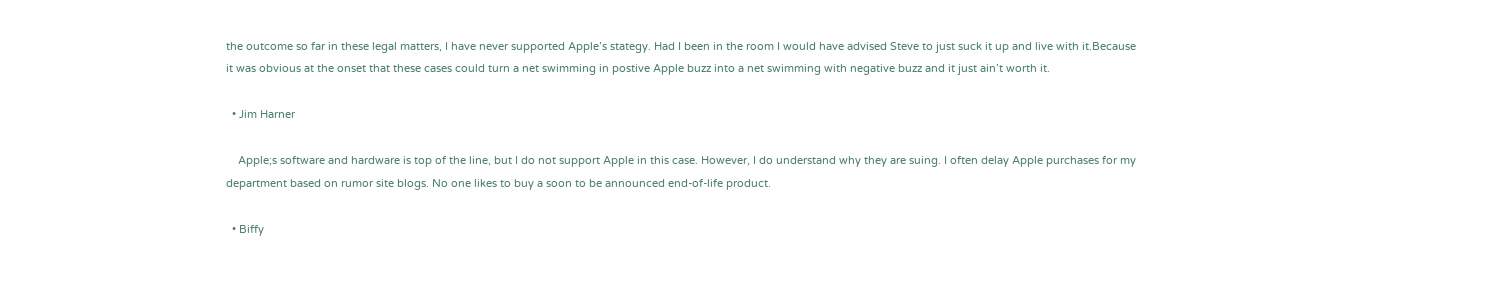the outcome so far in these legal matters, I have never supported Apple’s stategy. Had I been in the room I would have advised Steve to just suck it up and live with it.Because it was obvious at the onset that these cases could turn a net swimming in postive Apple buzz into a net swimming with negative buzz and it just ain’t worth it.

  • Jim Harner

    Apple;s software and hardware is top of the line, but I do not support Apple in this case. However, I do understand why they are suing. I often delay Apple purchases for my department based on rumor site blogs. No one likes to buy a soon to be announced end-of-life product.

  • Biffy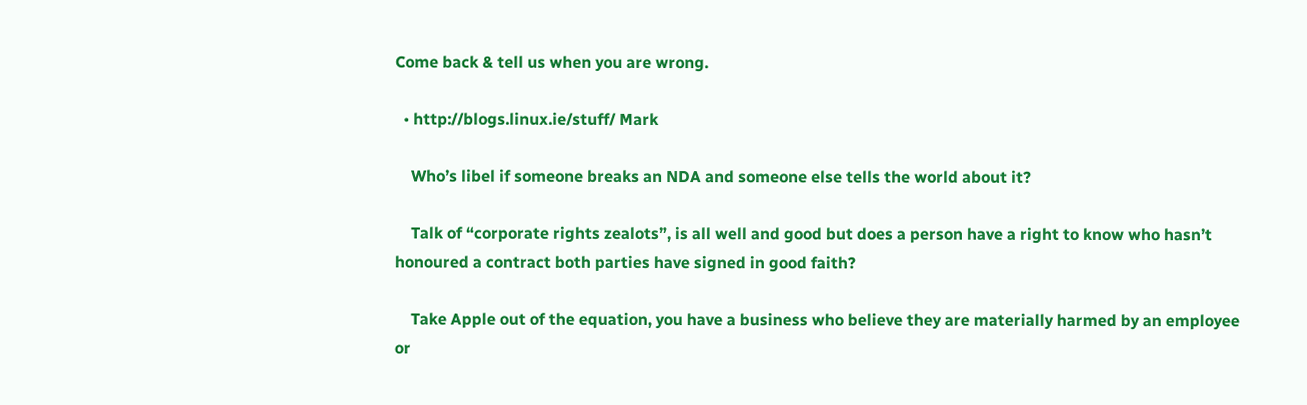Come back & tell us when you are wrong.

  • http://blogs.linux.ie/stuff/ Mark

    Who’s libel if someone breaks an NDA and someone else tells the world about it?

    Talk of “corporate rights zealots”, is all well and good but does a person have a right to know who hasn’t honoured a contract both parties have signed in good faith?

    Take Apple out of the equation, you have a business who believe they are materially harmed by an employee or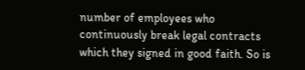number of employees who continuously break legal contracts which they signed in good faith. So is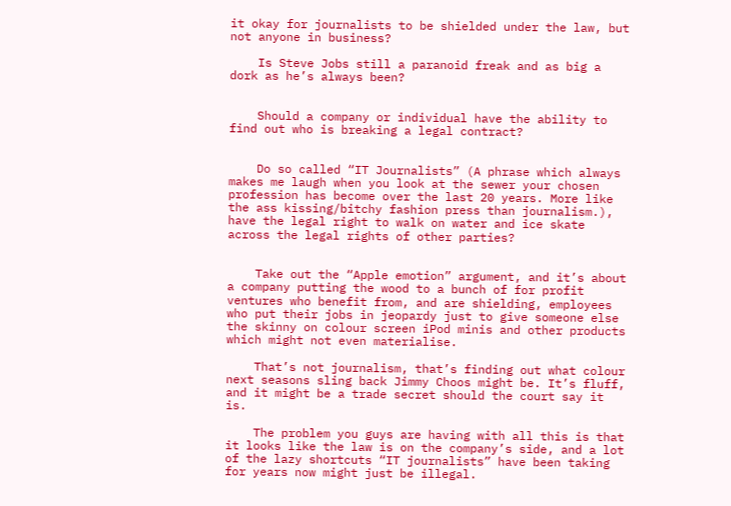it okay for journalists to be shielded under the law, but not anyone in business?

    Is Steve Jobs still a paranoid freak and as big a dork as he’s always been?


    Should a company or individual have the ability to find out who is breaking a legal contract?


    Do so called “IT Journalists” (A phrase which always makes me laugh when you look at the sewer your chosen profession has become over the last 20 years. More like the ass kissing/bitchy fashion press than journalism.), have the legal right to walk on water and ice skate across the legal rights of other parties?


    Take out the “Apple emotion” argument, and it’s about a company putting the wood to a bunch of for profit ventures who benefit from, and are shielding, employees who put their jobs in jeopardy just to give someone else the skinny on colour screen iPod minis and other products which might not even materialise.

    That’s not journalism, that’s finding out what colour next seasons sling back Jimmy Choos might be. It’s fluff, and it might be a trade secret should the court say it is.

    The problem you guys are having with all this is that it looks like the law is on the company’s side, and a lot of the lazy shortcuts “IT journalists” have been taking for years now might just be illegal.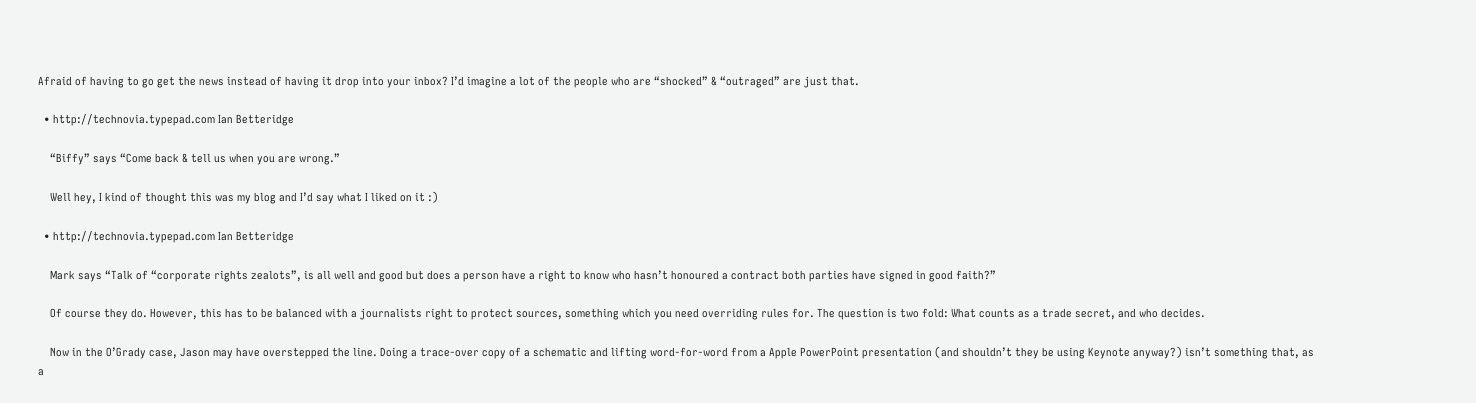Afraid of having to go get the news instead of having it drop into your inbox? I’d imagine a lot of the people who are “shocked” & “outraged” are just that.

  • http://technovia.typepad.com Ian Betteridge

    “Biffy” says “Come back & tell us when you are wrong.”

    Well hey, I kind of thought this was my blog and I’d say what I liked on it :)

  • http://technovia.typepad.com Ian Betteridge

    Mark says “Talk of “corporate rights zealots”, is all well and good but does a person have a right to know who hasn’t honoured a contract both parties have signed in good faith?”

    Of course they do. However, this has to be balanced with a journalists right to protect sources, something which you need overriding rules for. The question is two fold: What counts as a trade secret, and who decides.

    Now in the O’Grady case, Jason may have overstepped the line. Doing a trace-over copy of a schematic and lifting word-for-word from a Apple PowerPoint presentation (and shouldn’t they be using Keynote anyway?) isn’t something that, as a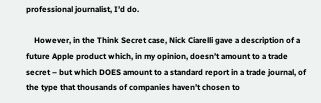professional journalist, I’d do.

    However, in the Think Secret case, Nick Ciarelli gave a description of a future Apple product which, in my opinion, doesn’t amount to a trade secret – but which DOES amount to a standard report in a trade journal, of the type that thousands of companies haven’t chosen to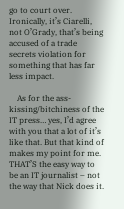go to court over. Ironically, it’s Ciarelli, not O’Grady, that’s being accused of a trade secrets violation for something that has far less impact.

    As for the ass-kissing/bitchiness of the IT press… yes, I’d agree with you that a lot of it’s like that. But that kind of makes my point for me. THAT’S the easy way to be an IT journalist – not the way that Nick does it.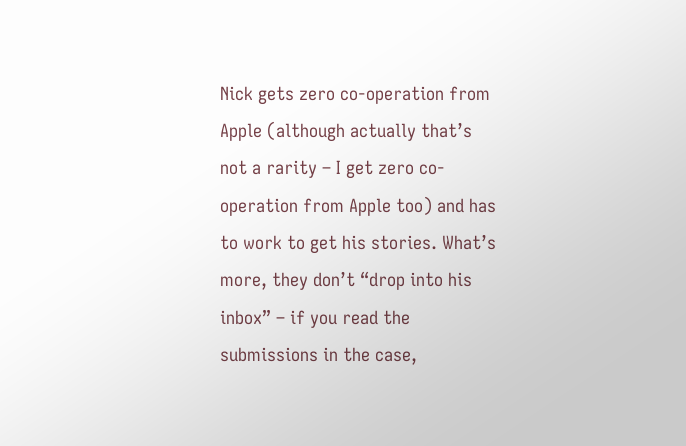Nick gets zero co-operation from Apple (although actually that’s not a rarity – I get zero co-operation from Apple too) and has to work to get his stories. What’s more, they don’t “drop into his inbox” – if you read the submissions in the case,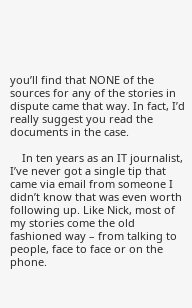you’ll find that NONE of the sources for any of the stories in dispute came that way. In fact, I’d really suggest you read the documents in the case.

    In ten years as an IT journalist, I’ve never got a single tip that came via email from someone I didn’t know that was even worth following up. Like Nick, most of my stories come the old fashioned way – from talking to people, face to face or on the phone.